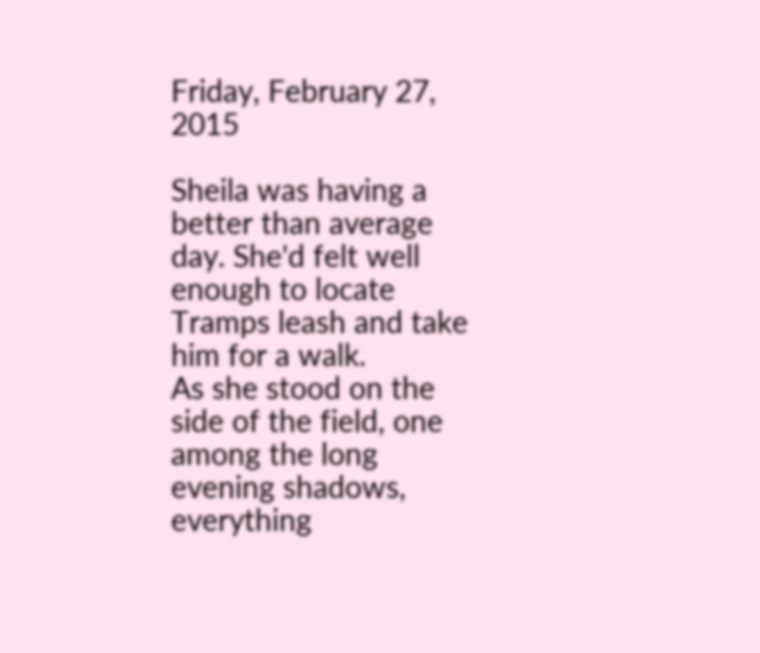Friday, February 27, 2015

Sheila was having a better than average day. She'd felt well enough to locate Tramps leash and take him for a walk.
As she stood on the side of the field, one among the long evening shadows, everything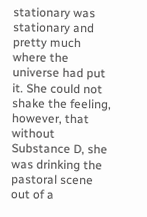stationary was stationary and pretty much where the universe had put it. She could not shake the feeling, however, that without Substance D, she was drinking the pastoral scene out of a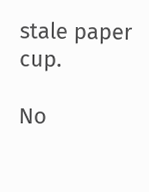stale paper cup.

No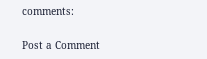comments:

Post a Comment